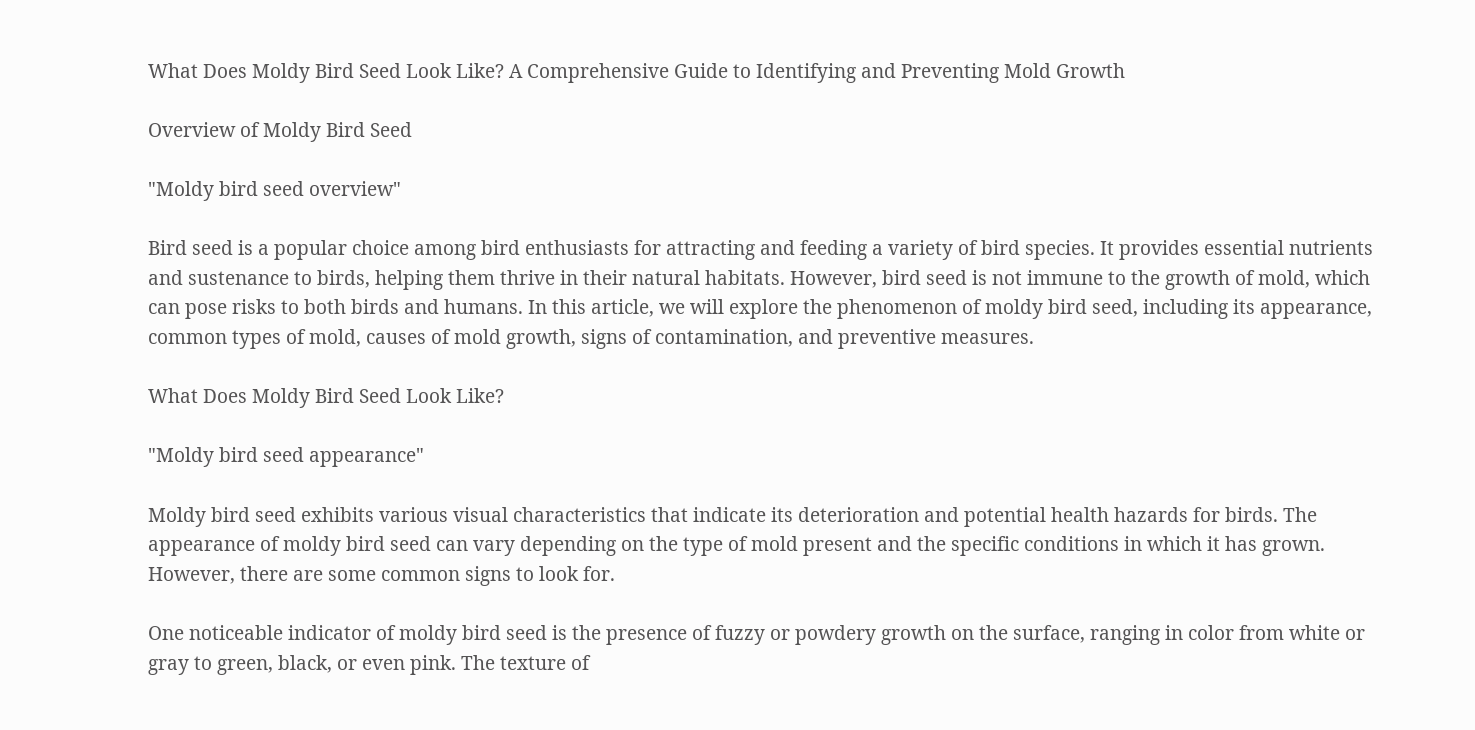What Does Moldy Bird Seed Look Like? A Comprehensive Guide to Identifying and Preventing Mold Growth

Overview of Moldy Bird Seed

"Moldy bird seed overview"

Bird seed is a popular choice among bird enthusiasts for attracting and feeding a variety of bird species. It provides essential nutrients and sustenance to birds, helping them thrive in their natural habitats. However, bird seed is not immune to the growth of mold, which can pose risks to both birds and humans. In this article, we will explore the phenomenon of moldy bird seed, including its appearance, common types of mold, causes of mold growth, signs of contamination, and preventive measures.

What Does Moldy Bird Seed Look Like?

"Moldy bird seed appearance"

Moldy bird seed exhibits various visual characteristics that indicate its deterioration and potential health hazards for birds. The appearance of moldy bird seed can vary depending on the type of mold present and the specific conditions in which it has grown. However, there are some common signs to look for.

One noticeable indicator of moldy bird seed is the presence of fuzzy or powdery growth on the surface, ranging in color from white or gray to green, black, or even pink. The texture of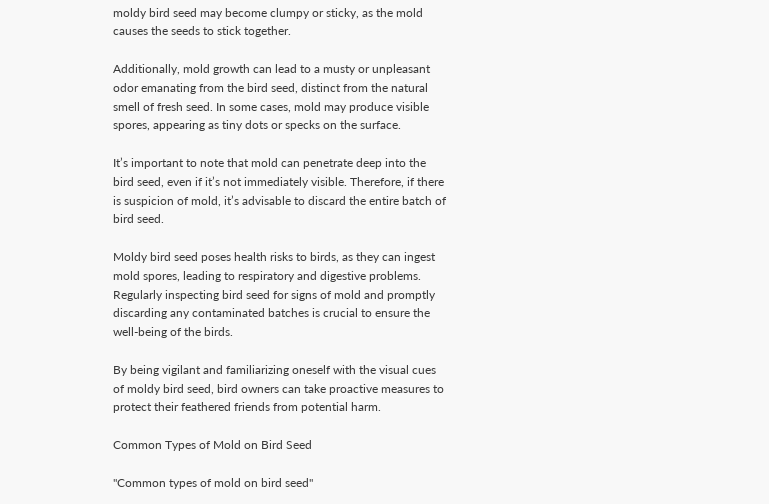moldy bird seed may become clumpy or sticky, as the mold causes the seeds to stick together.

Additionally, mold growth can lead to a musty or unpleasant odor emanating from the bird seed, distinct from the natural smell of fresh seed. In some cases, mold may produce visible spores, appearing as tiny dots or specks on the surface.

It’s important to note that mold can penetrate deep into the bird seed, even if it’s not immediately visible. Therefore, if there is suspicion of mold, it’s advisable to discard the entire batch of bird seed.

Moldy bird seed poses health risks to birds, as they can ingest mold spores, leading to respiratory and digestive problems. Regularly inspecting bird seed for signs of mold and promptly discarding any contaminated batches is crucial to ensure the well-being of the birds.

By being vigilant and familiarizing oneself with the visual cues of moldy bird seed, bird owners can take proactive measures to protect their feathered friends from potential harm.

Common Types of Mold on Bird Seed

"Common types of mold on bird seed"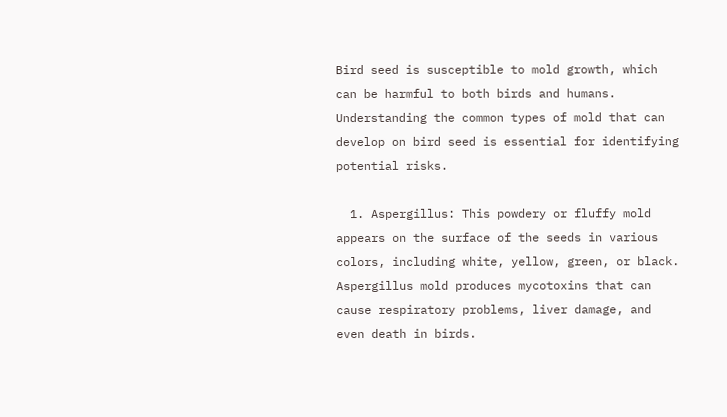Bird seed is susceptible to mold growth, which can be harmful to both birds and humans. Understanding the common types of mold that can develop on bird seed is essential for identifying potential risks.

  1. Aspergillus: This powdery or fluffy mold appears on the surface of the seeds in various colors, including white, yellow, green, or black. Aspergillus mold produces mycotoxins that can cause respiratory problems, liver damage, and even death in birds.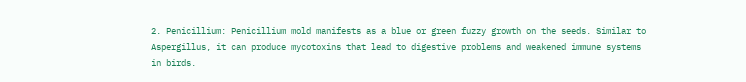2. Penicillium: Penicillium mold manifests as a blue or green fuzzy growth on the seeds. Similar to Aspergillus, it can produce mycotoxins that lead to digestive problems and weakened immune systems in birds.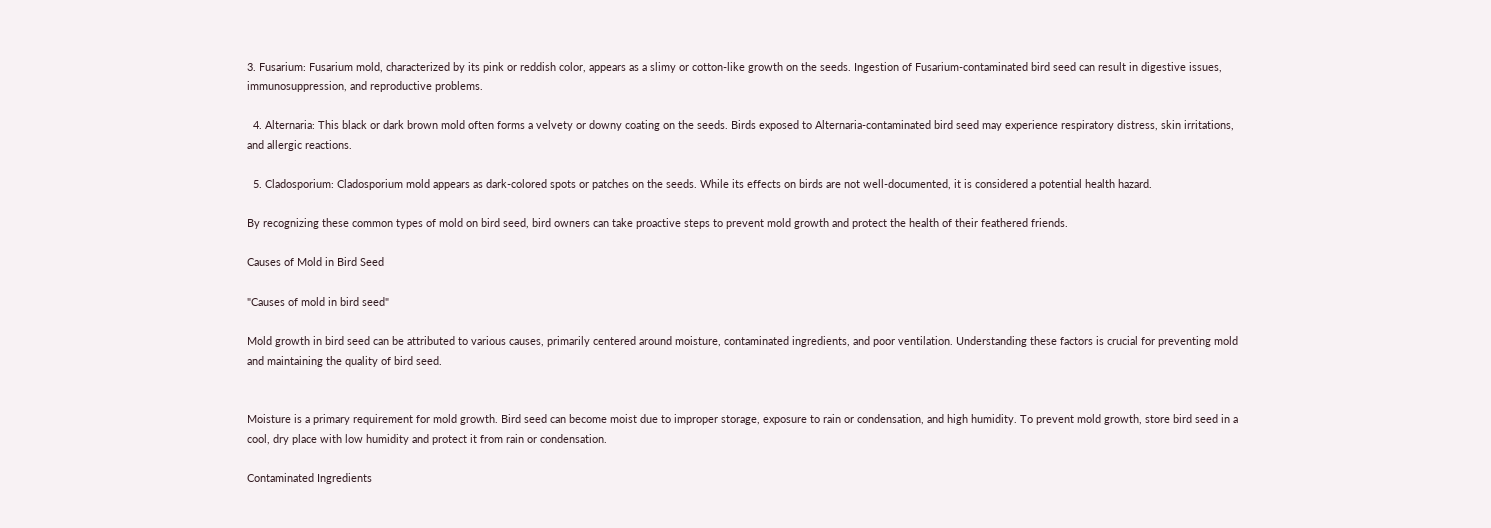3. Fusarium: Fusarium mold, characterized by its pink or reddish color, appears as a slimy or cotton-like growth on the seeds. Ingestion of Fusarium-contaminated bird seed can result in digestive issues, immunosuppression, and reproductive problems.

  4. Alternaria: This black or dark brown mold often forms a velvety or downy coating on the seeds. Birds exposed to Alternaria-contaminated bird seed may experience respiratory distress, skin irritations, and allergic reactions.

  5. Cladosporium: Cladosporium mold appears as dark-colored spots or patches on the seeds. While its effects on birds are not well-documented, it is considered a potential health hazard.

By recognizing these common types of mold on bird seed, bird owners can take proactive steps to prevent mold growth and protect the health of their feathered friends.

Causes of Mold in Bird Seed

"Causes of mold in bird seed"

Mold growth in bird seed can be attributed to various causes, primarily centered around moisture, contaminated ingredients, and poor ventilation. Understanding these factors is crucial for preventing mold and maintaining the quality of bird seed.


Moisture is a primary requirement for mold growth. Bird seed can become moist due to improper storage, exposure to rain or condensation, and high humidity. To prevent mold growth, store bird seed in a cool, dry place with low humidity and protect it from rain or condensation.

Contaminated Ingredients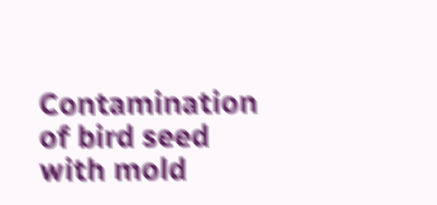Contamination of bird seed with mold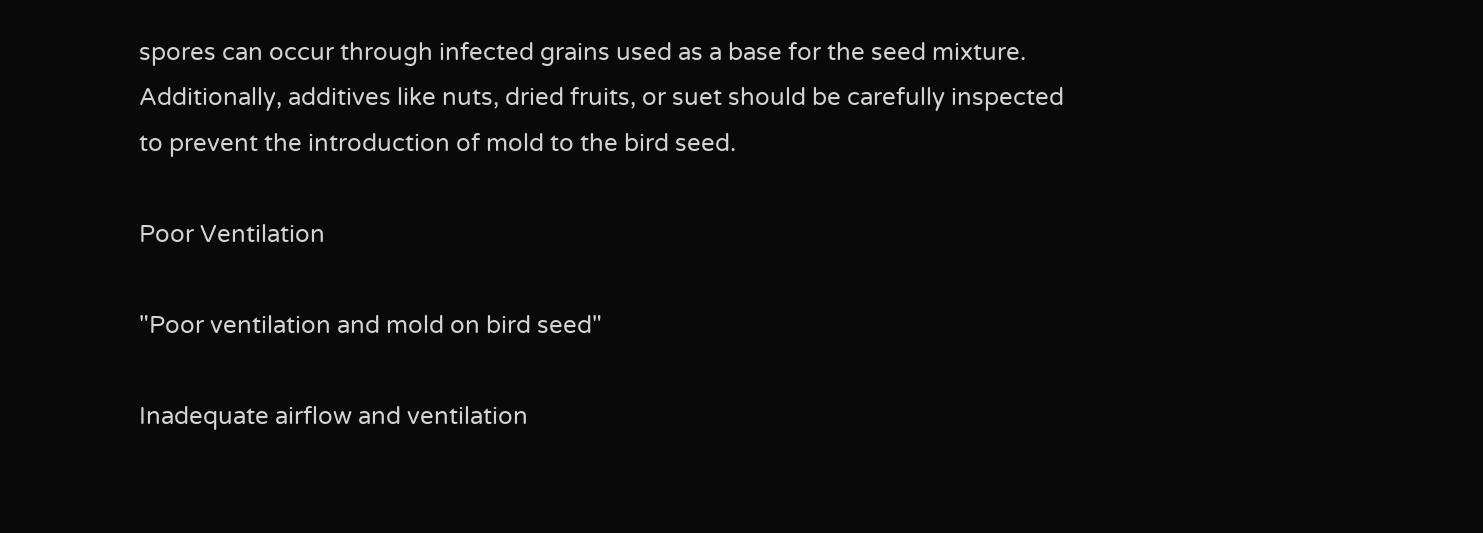spores can occur through infected grains used as a base for the seed mixture. Additionally, additives like nuts, dried fruits, or suet should be carefully inspected to prevent the introduction of mold to the bird seed.

Poor Ventilation

"Poor ventilation and mold on bird seed"

Inadequate airflow and ventilation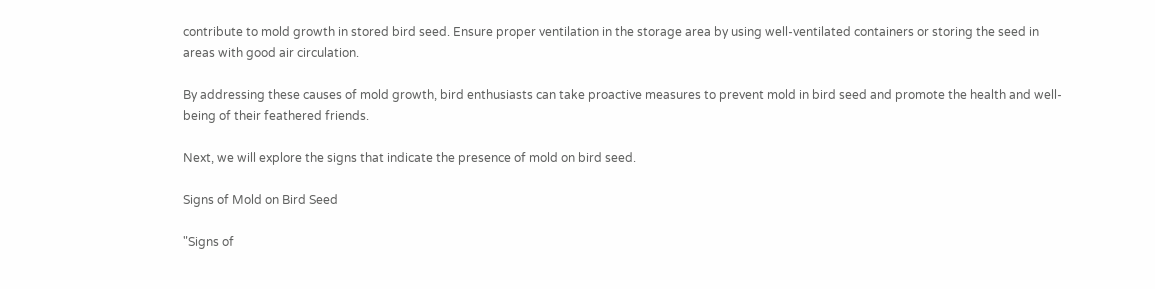contribute to mold growth in stored bird seed. Ensure proper ventilation in the storage area by using well-ventilated containers or storing the seed in areas with good air circulation.

By addressing these causes of mold growth, bird enthusiasts can take proactive measures to prevent mold in bird seed and promote the health and well-being of their feathered friends.

Next, we will explore the signs that indicate the presence of mold on bird seed.

Signs of Mold on Bird Seed

"Signs of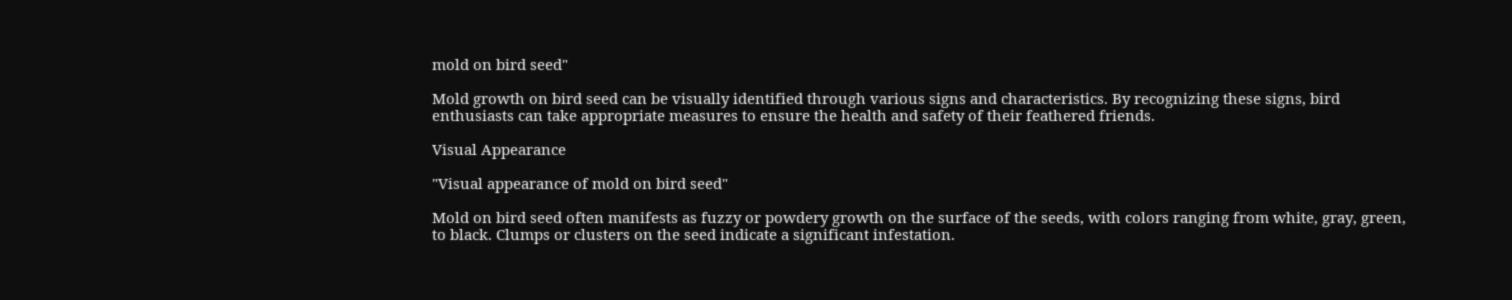mold on bird seed"

Mold growth on bird seed can be visually identified through various signs and characteristics. By recognizing these signs, bird enthusiasts can take appropriate measures to ensure the health and safety of their feathered friends.

Visual Appearance

"Visual appearance of mold on bird seed"

Mold on bird seed often manifests as fuzzy or powdery growth on the surface of the seeds, with colors ranging from white, gray, green, to black. Clumps or clusters on the seed indicate a significant infestation.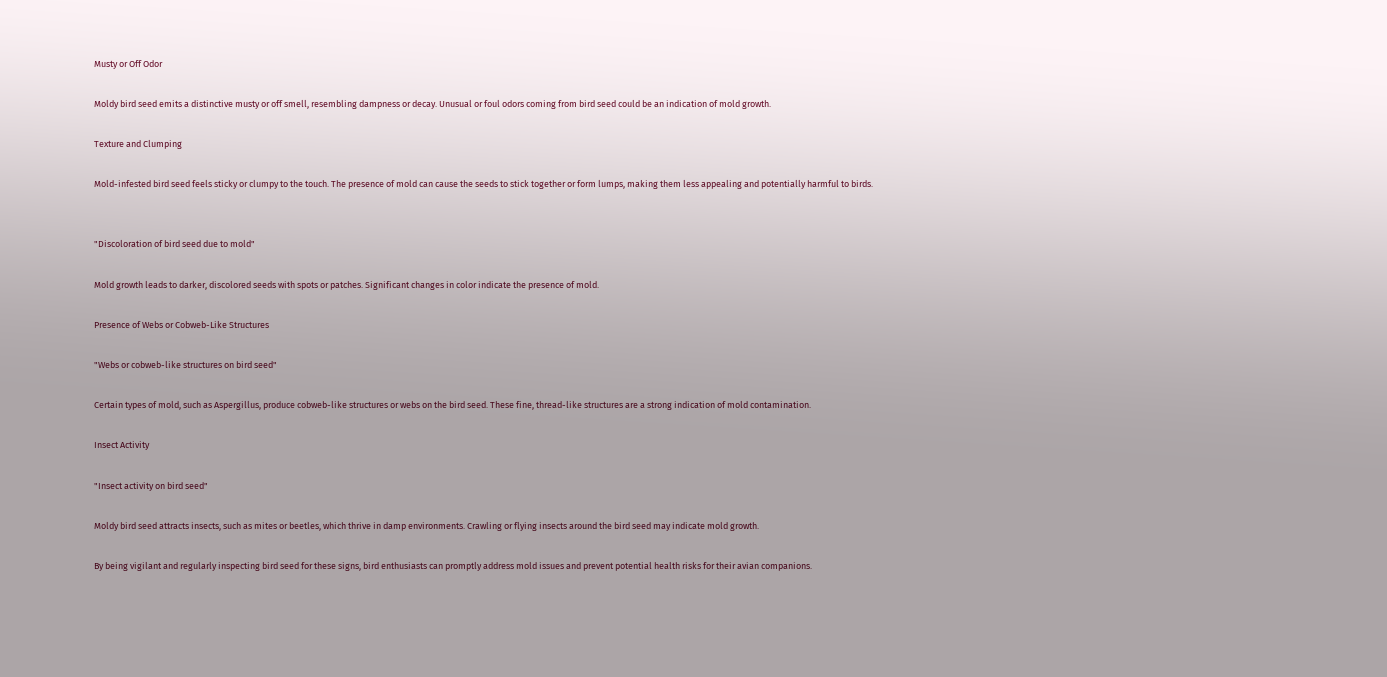Musty or Off Odor

Moldy bird seed emits a distinctive musty or off smell, resembling dampness or decay. Unusual or foul odors coming from bird seed could be an indication of mold growth.

Texture and Clumping

Mold-infested bird seed feels sticky or clumpy to the touch. The presence of mold can cause the seeds to stick together or form lumps, making them less appealing and potentially harmful to birds.


"Discoloration of bird seed due to mold"

Mold growth leads to darker, discolored seeds with spots or patches. Significant changes in color indicate the presence of mold.

Presence of Webs or Cobweb-Like Structures

"Webs or cobweb-like structures on bird seed"

Certain types of mold, such as Aspergillus, produce cobweb-like structures or webs on the bird seed. These fine, thread-like structures are a strong indication of mold contamination.

Insect Activity

"Insect activity on bird seed"

Moldy bird seed attracts insects, such as mites or beetles, which thrive in damp environments. Crawling or flying insects around the bird seed may indicate mold growth.

By being vigilant and regularly inspecting bird seed for these signs, bird enthusiasts can promptly address mold issues and prevent potential health risks for their avian companions.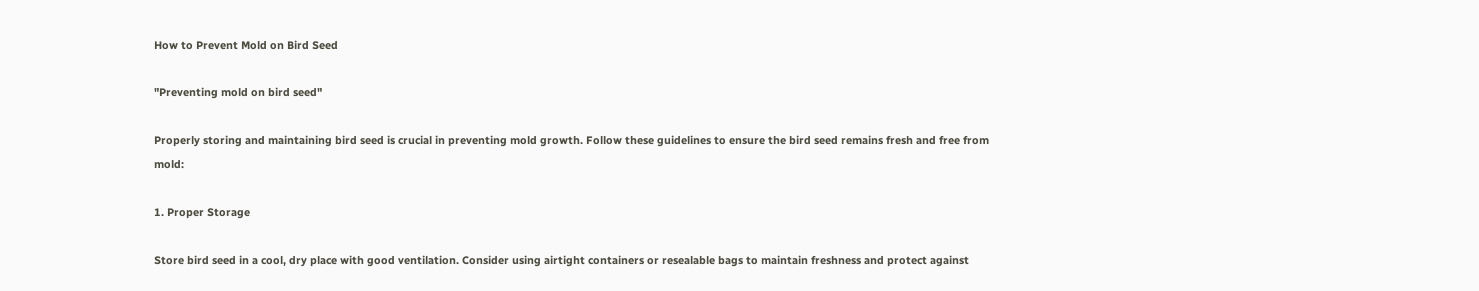How to Prevent Mold on Bird Seed

"Preventing mold on bird seed"

Properly storing and maintaining bird seed is crucial in preventing mold growth. Follow these guidelines to ensure the bird seed remains fresh and free from mold:

1. Proper Storage

Store bird seed in a cool, dry place with good ventilation. Consider using airtight containers or resealable bags to maintain freshness and protect against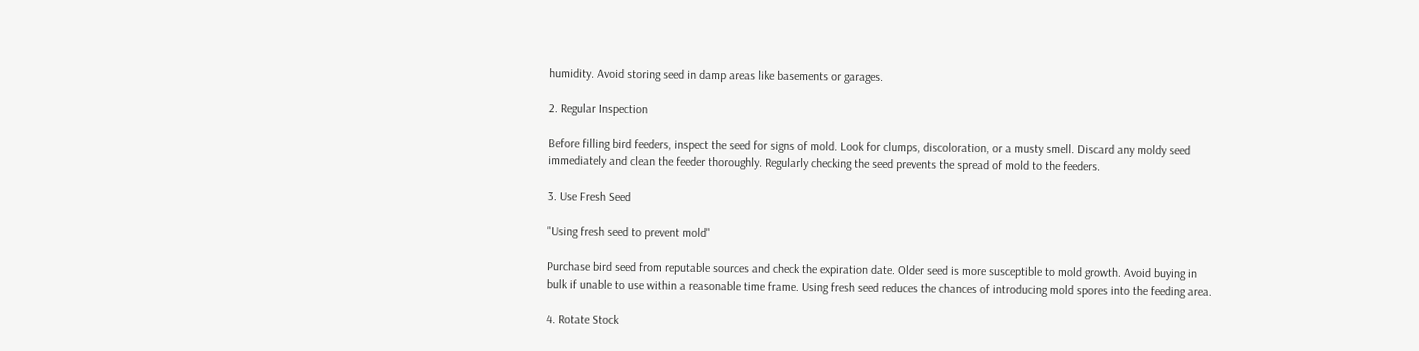humidity. Avoid storing seed in damp areas like basements or garages.

2. Regular Inspection

Before filling bird feeders, inspect the seed for signs of mold. Look for clumps, discoloration, or a musty smell. Discard any moldy seed immediately and clean the feeder thoroughly. Regularly checking the seed prevents the spread of mold to the feeders.

3. Use Fresh Seed

"Using fresh seed to prevent mold"

Purchase bird seed from reputable sources and check the expiration date. Older seed is more susceptible to mold growth. Avoid buying in bulk if unable to use within a reasonable time frame. Using fresh seed reduces the chances of introducing mold spores into the feeding area.

4. Rotate Stock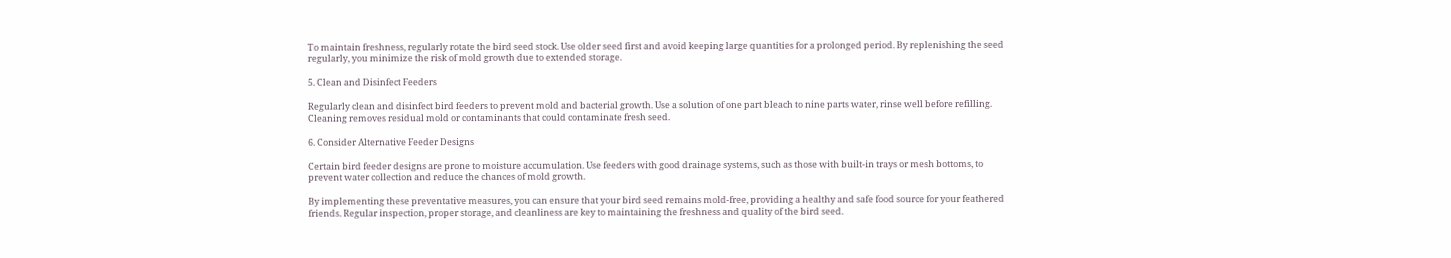To maintain freshness, regularly rotate the bird seed stock. Use older seed first and avoid keeping large quantities for a prolonged period. By replenishing the seed regularly, you minimize the risk of mold growth due to extended storage.

5. Clean and Disinfect Feeders

Regularly clean and disinfect bird feeders to prevent mold and bacterial growth. Use a solution of one part bleach to nine parts water, rinse well before refilling. Cleaning removes residual mold or contaminants that could contaminate fresh seed.

6. Consider Alternative Feeder Designs

Certain bird feeder designs are prone to moisture accumulation. Use feeders with good drainage systems, such as those with built-in trays or mesh bottoms, to prevent water collection and reduce the chances of mold growth.

By implementing these preventative measures, you can ensure that your bird seed remains mold-free, providing a healthy and safe food source for your feathered friends. Regular inspection, proper storage, and cleanliness are key to maintaining the freshness and quality of the bird seed.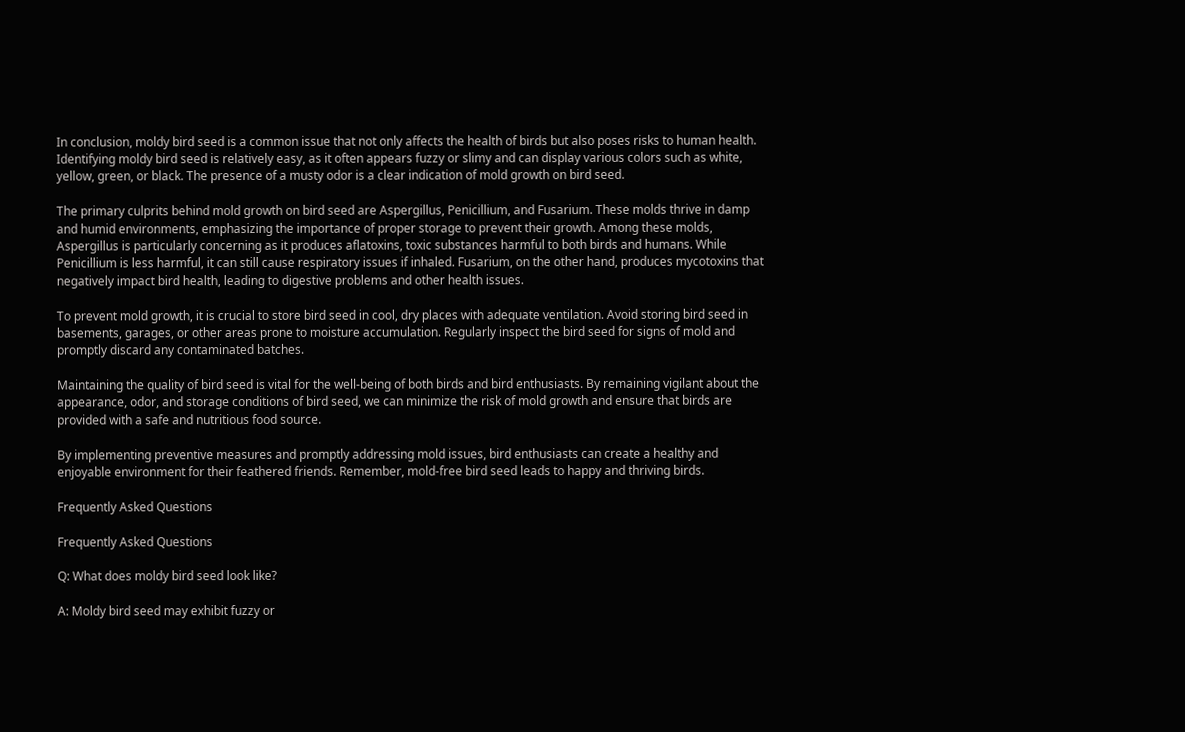In conclusion, moldy bird seed is a common issue that not only affects the health of birds but also poses risks to human health. Identifying moldy bird seed is relatively easy, as it often appears fuzzy or slimy and can display various colors such as white, yellow, green, or black. The presence of a musty odor is a clear indication of mold growth on bird seed.

The primary culprits behind mold growth on bird seed are Aspergillus, Penicillium, and Fusarium. These molds thrive in damp and humid environments, emphasizing the importance of proper storage to prevent their growth. Among these molds, Aspergillus is particularly concerning as it produces aflatoxins, toxic substances harmful to both birds and humans. While Penicillium is less harmful, it can still cause respiratory issues if inhaled. Fusarium, on the other hand, produces mycotoxins that negatively impact bird health, leading to digestive problems and other health issues.

To prevent mold growth, it is crucial to store bird seed in cool, dry places with adequate ventilation. Avoid storing bird seed in basements, garages, or other areas prone to moisture accumulation. Regularly inspect the bird seed for signs of mold and promptly discard any contaminated batches.

Maintaining the quality of bird seed is vital for the well-being of both birds and bird enthusiasts. By remaining vigilant about the appearance, odor, and storage conditions of bird seed, we can minimize the risk of mold growth and ensure that birds are provided with a safe and nutritious food source.

By implementing preventive measures and promptly addressing mold issues, bird enthusiasts can create a healthy and enjoyable environment for their feathered friends. Remember, mold-free bird seed leads to happy and thriving birds.

Frequently Asked Questions

Frequently Asked Questions

Q: What does moldy bird seed look like?

A: Moldy bird seed may exhibit fuzzy or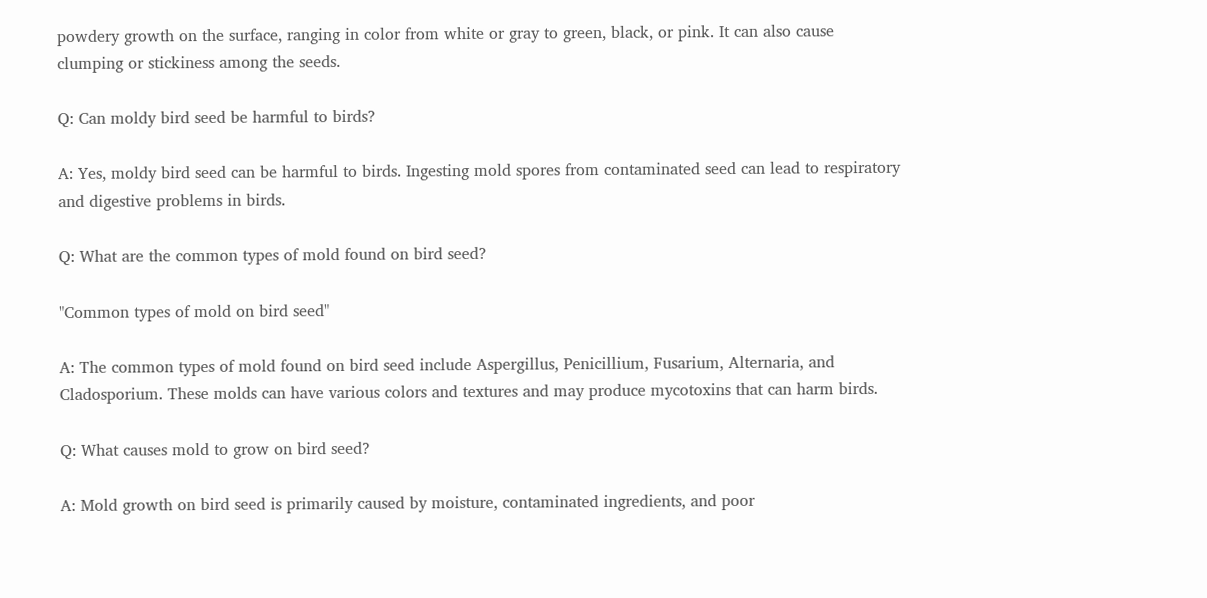powdery growth on the surface, ranging in color from white or gray to green, black, or pink. It can also cause clumping or stickiness among the seeds.

Q: Can moldy bird seed be harmful to birds?

A: Yes, moldy bird seed can be harmful to birds. Ingesting mold spores from contaminated seed can lead to respiratory and digestive problems in birds.

Q: What are the common types of mold found on bird seed?

"Common types of mold on bird seed"

A: The common types of mold found on bird seed include Aspergillus, Penicillium, Fusarium, Alternaria, and Cladosporium. These molds can have various colors and textures and may produce mycotoxins that can harm birds.

Q: What causes mold to grow on bird seed?

A: Mold growth on bird seed is primarily caused by moisture, contaminated ingredients, and poor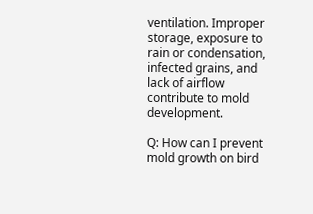ventilation. Improper storage, exposure to rain or condensation, infected grains, and lack of airflow contribute to mold development.

Q: How can I prevent mold growth on bird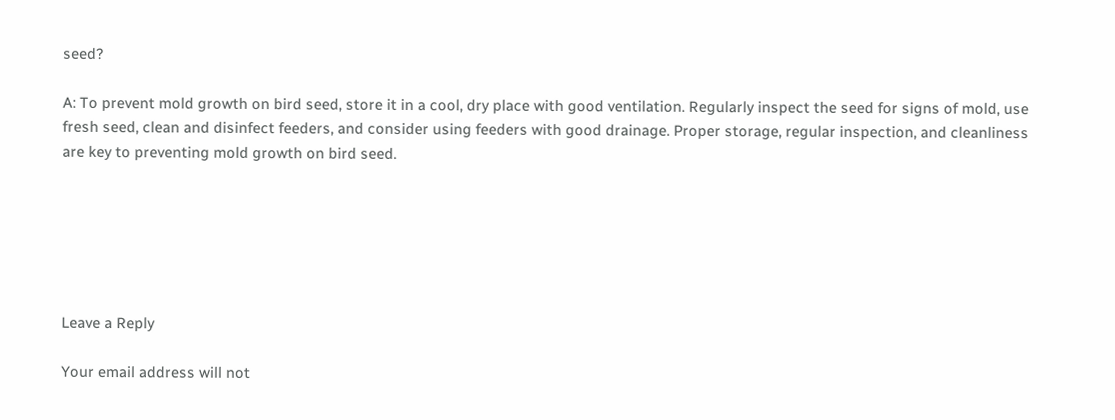seed?

A: To prevent mold growth on bird seed, store it in a cool, dry place with good ventilation. Regularly inspect the seed for signs of mold, use fresh seed, clean and disinfect feeders, and consider using feeders with good drainage. Proper storage, regular inspection, and cleanliness are key to preventing mold growth on bird seed.






Leave a Reply

Your email address will not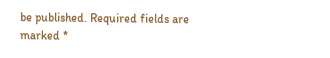be published. Required fields are marked *